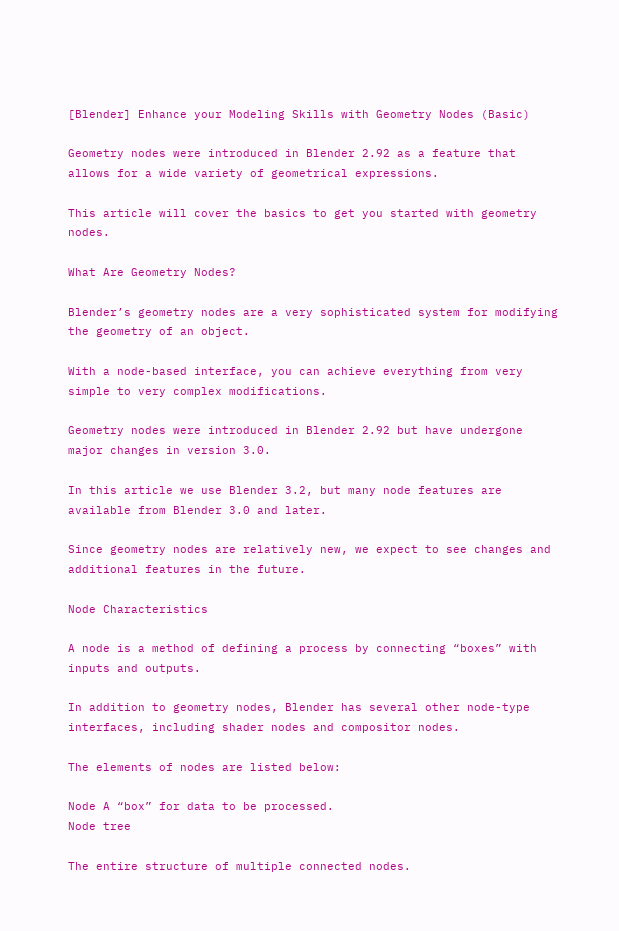[Blender] Enhance your Modeling Skills with Geometry Nodes (Basic)

Geometry nodes were introduced in Blender 2.92 as a feature that allows for a wide variety of geometrical expressions.

This article will cover the basics to get you started with geometry nodes.

What Are Geometry Nodes?

Blender’s geometry nodes are a very sophisticated system for modifying the geometry of an object.

With a node-based interface, you can achieve everything from very simple to very complex modifications.

Geometry nodes were introduced in Blender 2.92 but have undergone major changes in version 3.0.

In this article we use Blender 3.2, but many node features are available from Blender 3.0 and later.

Since geometry nodes are relatively new, we expect to see changes and additional features in the future.

Node Characteristics

A node is a method of defining a process by connecting “boxes” with inputs and outputs.

In addition to geometry nodes, Blender has several other node-type interfaces, including shader nodes and compositor nodes.

The elements of nodes are listed below:

Node A “box” for data to be processed.
Node tree

The entire structure of multiple connected nodes.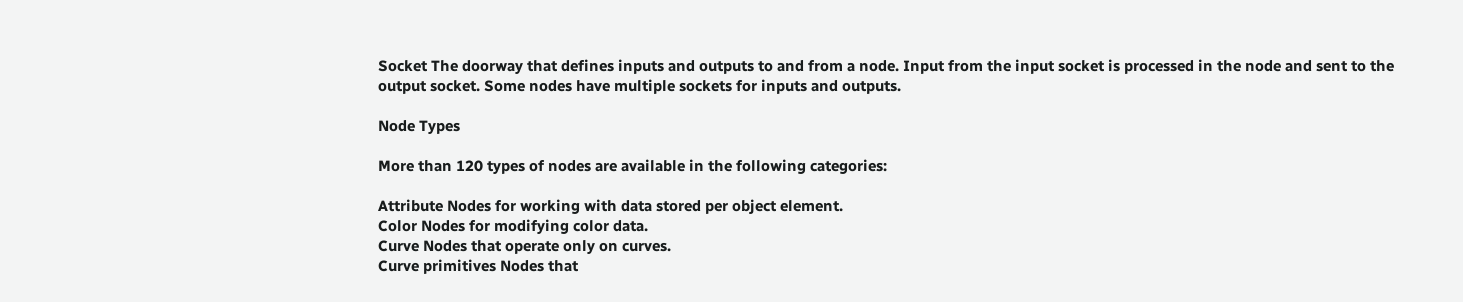Socket The doorway that defines inputs and outputs to and from a node. Input from the input socket is processed in the node and sent to the output socket. Some nodes have multiple sockets for inputs and outputs.

Node Types

More than 120 types of nodes are available in the following categories:

Attribute Nodes for working with data stored per object element.
Color Nodes for modifying color data.
Curve Nodes that operate only on curves.
Curve primitives Nodes that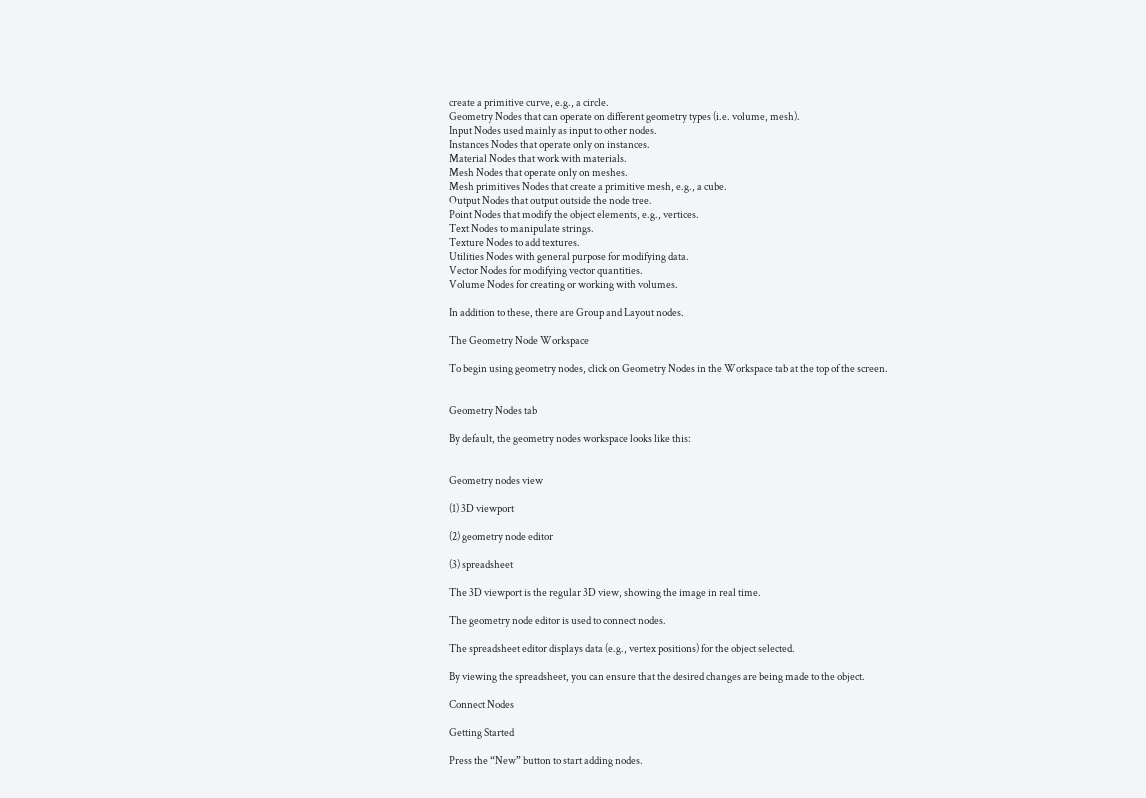create a primitive curve, e.g., a circle.
Geometry Nodes that can operate on different geometry types (i.e. volume, mesh).
Input Nodes used mainly as input to other nodes.
Instances Nodes that operate only on instances.
Material Nodes that work with materials.
Mesh Nodes that operate only on meshes.
Mesh primitives Nodes that create a primitive mesh, e.g., a cube.
Output Nodes that output outside the node tree.
Point Nodes that modify the object elements, e.g., vertices.
Text Nodes to manipulate strings.
Texture Nodes to add textures.
Utilities Nodes with general purpose for modifying data.
Vector Nodes for modifying vector quantities.
Volume Nodes for creating or working with volumes.

In addition to these, there are Group and Layout nodes.

The Geometry Node Workspace

To begin using geometry nodes, click on Geometry Nodes in the Workspace tab at the top of the screen.


Geometry Nodes tab

By default, the geometry nodes workspace looks like this:


Geometry nodes view

(1) 3D viewport

(2) geometry node editor

(3) spreadsheet

The 3D viewport is the regular 3D view, showing the image in real time.

The geometry node editor is used to connect nodes.

The spreadsheet editor displays data (e.g., vertex positions) for the object selected.

By viewing the spreadsheet, you can ensure that the desired changes are being made to the object.

Connect Nodes

Getting Started

Press the “New” button to start adding nodes.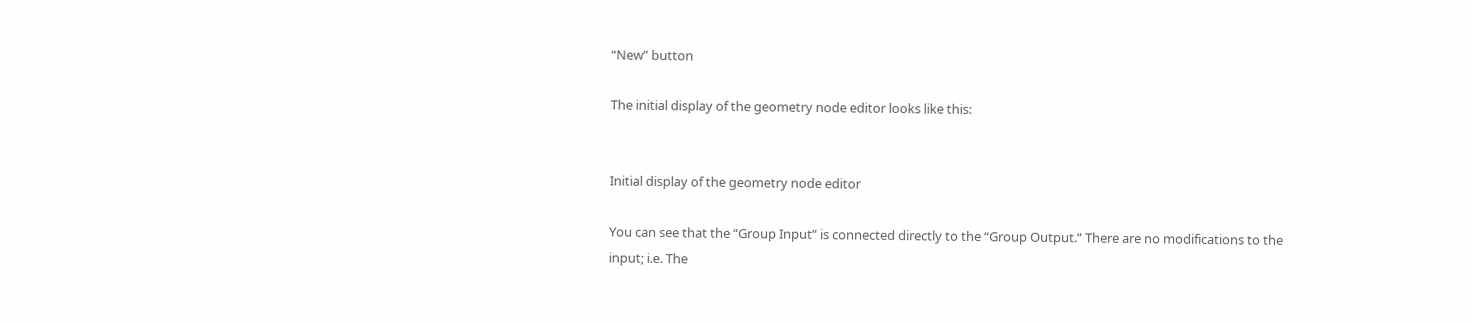“New” button

The initial display of the geometry node editor looks like this:


Initial display of the geometry node editor

You can see that the “Group Input” is connected directly to the “Group Output.” There are no modifications to the input; i.e. The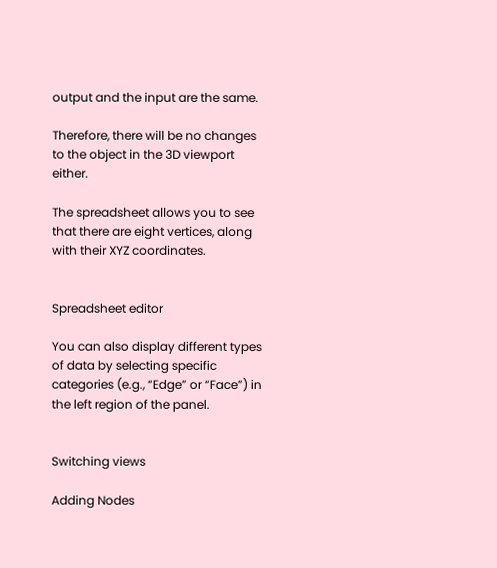output and the input are the same.

Therefore, there will be no changes to the object in the 3D viewport either.

The spreadsheet allows you to see that there are eight vertices, along with their XYZ coordinates.


Spreadsheet editor

You can also display different types of data by selecting specific categories (e.g., “Edge” or “Face”) in the left region of the panel.


Switching views

Adding Nodes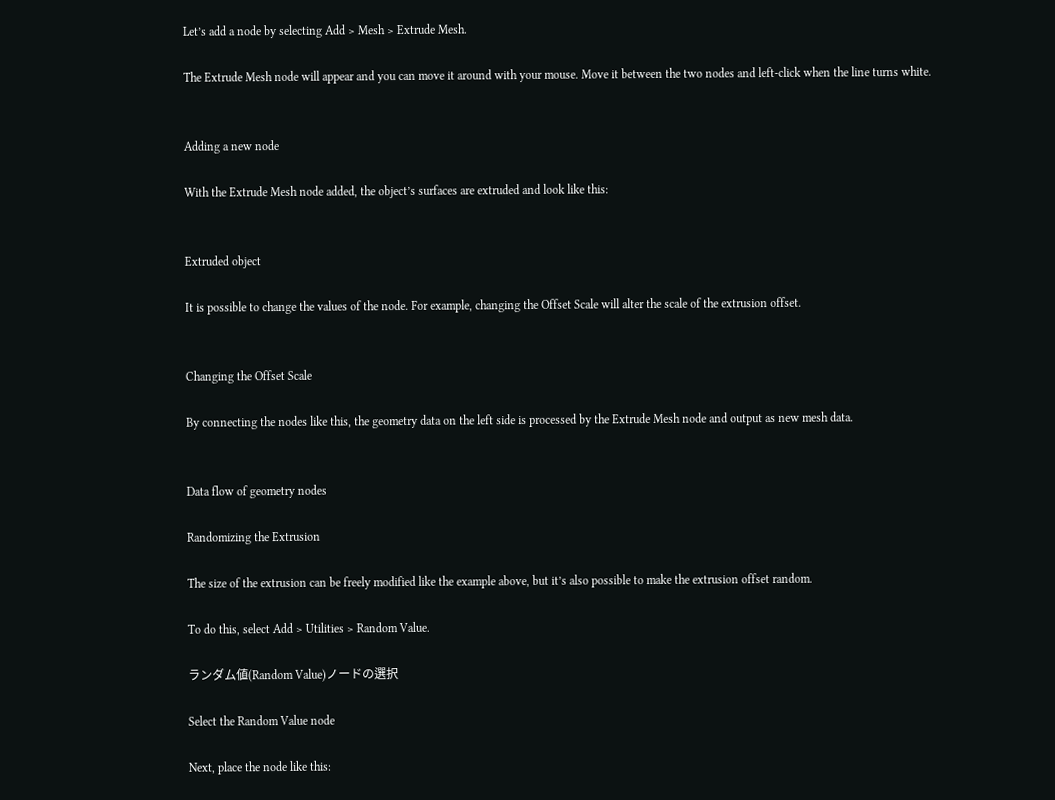Let’s add a node by selecting Add > Mesh > Extrude Mesh.

The Extrude Mesh node will appear and you can move it around with your mouse. Move it between the two nodes and left-click when the line turns white.


Adding a new node

With the Extrude Mesh node added, the object’s surfaces are extruded and look like this:


Extruded object

It is possible to change the values of the node. For example, changing the Offset Scale will alter the scale of the extrusion offset.


Changing the Offset Scale

By connecting the nodes like this, the geometry data on the left side is processed by the Extrude Mesh node and output as new mesh data.


Data flow of geometry nodes

Randomizing the Extrusion

The size of the extrusion can be freely modified like the example above, but it’s also possible to make the extrusion offset random.

To do this, select Add > Utilities > Random Value.

ランダム値(Random Value)ノードの選択

Select the Random Value node

Next, place the node like this: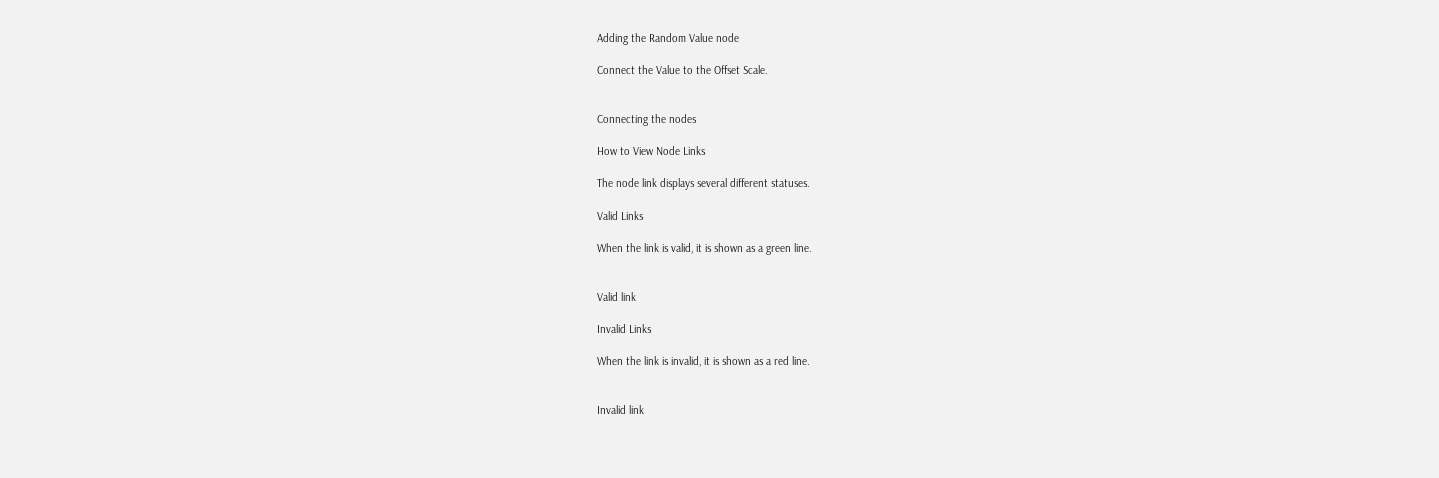Adding the Random Value node

Connect the Value to the Offset Scale.


Connecting the nodes

How to View Node Links

The node link displays several different statuses.

Valid Links

When the link is valid, it is shown as a green line.


Valid link

Invalid Links

When the link is invalid, it is shown as a red line.


Invalid link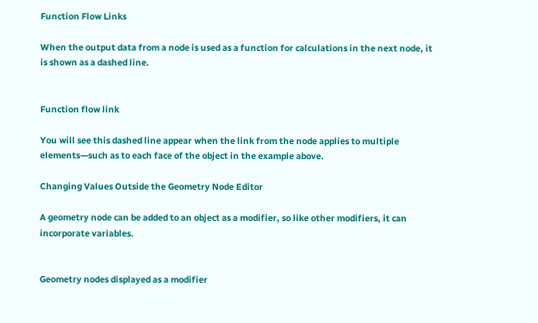Function Flow Links

When the output data from a node is used as a function for calculations in the next node, it is shown as a dashed line.


Function flow link

You will see this dashed line appear when the link from the node applies to multiple elements—such as to each face of the object in the example above.

Changing Values Outside the Geometry Node Editor

A geometry node can be added to an object as a modifier, so like other modifiers, it can incorporate variables.


Geometry nodes displayed as a modifier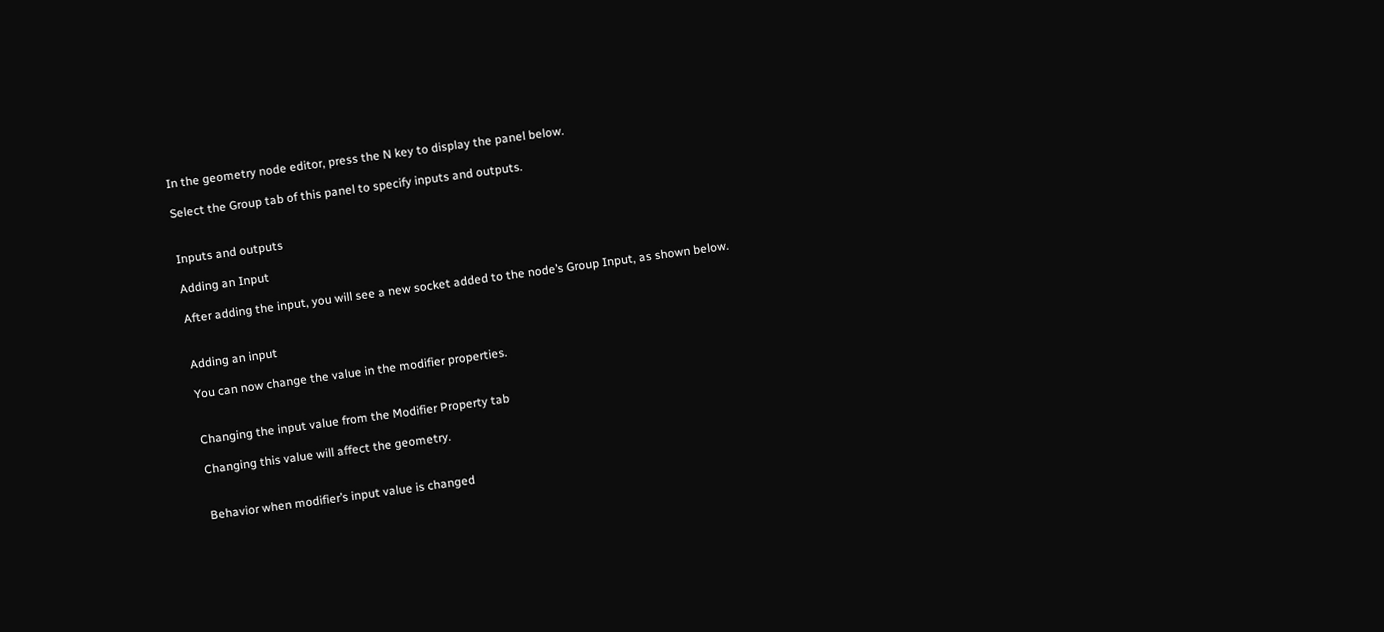In the geometry node editor, press the N key to display the panel below.

Select the Group tab of this panel to specify inputs and outputs.


Inputs and outputs

Adding an Input

After adding the input, you will see a new socket added to the node’s Group Input, as shown below.


Adding an input

You can now change the value in the modifier properties.


Changing the input value from the Modifier Property tab

Changing this value will affect the geometry.


Behavior when modifier’s input value is changed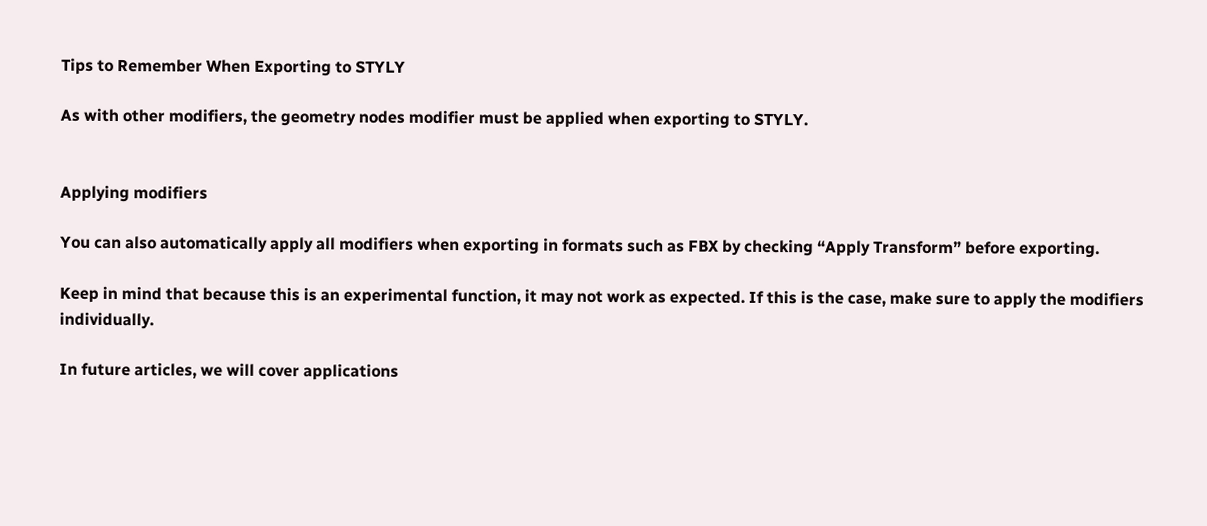Tips to Remember When Exporting to STYLY

As with other modifiers, the geometry nodes modifier must be applied when exporting to STYLY.


Applying modifiers

You can also automatically apply all modifiers when exporting in formats such as FBX by checking “Apply Transform” before exporting.

Keep in mind that because this is an experimental function, it may not work as expected. If this is the case, make sure to apply the modifiers individually.

In future articles, we will cover applications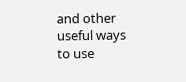and other useful ways to use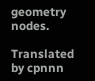geometry nodes.

Translated by cpnnn